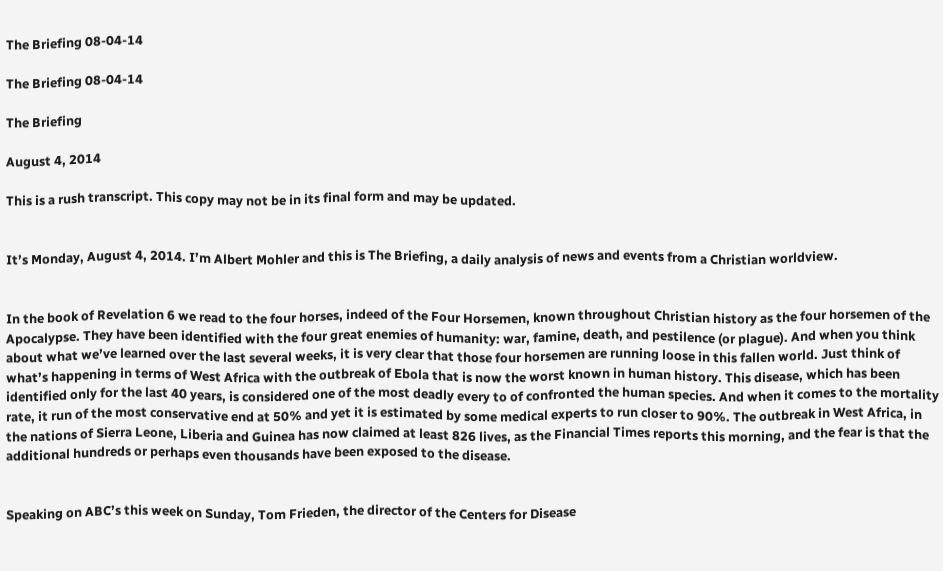The Briefing 08-04-14

The Briefing 08-04-14

The Briefing

August 4, 2014

This is a rush transcript. This copy may not be in its final form and may be updated.


It’s Monday, August 4, 2014. I’m Albert Mohler and this is The Briefing, a daily analysis of news and events from a Christian worldview.


In the book of Revelation 6 we read to the four horses, indeed of the Four Horsemen, known throughout Christian history as the four horsemen of the Apocalypse. They have been identified with the four great enemies of humanity: war, famine, death, and pestilence (or plague). And when you think about what we’ve learned over the last several weeks, it is very clear that those four horsemen are running loose in this fallen world. Just think of what’s happening in terms of West Africa with the outbreak of Ebola that is now the worst known in human history. This disease, which has been identified only for the last 40 years, is considered one of the most deadly every to of confronted the human species. And when it comes to the mortality rate, it run of the most conservative end at 50% and yet it is estimated by some medical experts to run closer to 90%. The outbreak in West Africa, in the nations of Sierra Leone, Liberia and Guinea has now claimed at least 826 lives, as the Financial Times reports this morning, and the fear is that the additional hundreds or perhaps even thousands have been exposed to the disease.


Speaking on ABC’s this week on Sunday, Tom Frieden, the director of the Centers for Disease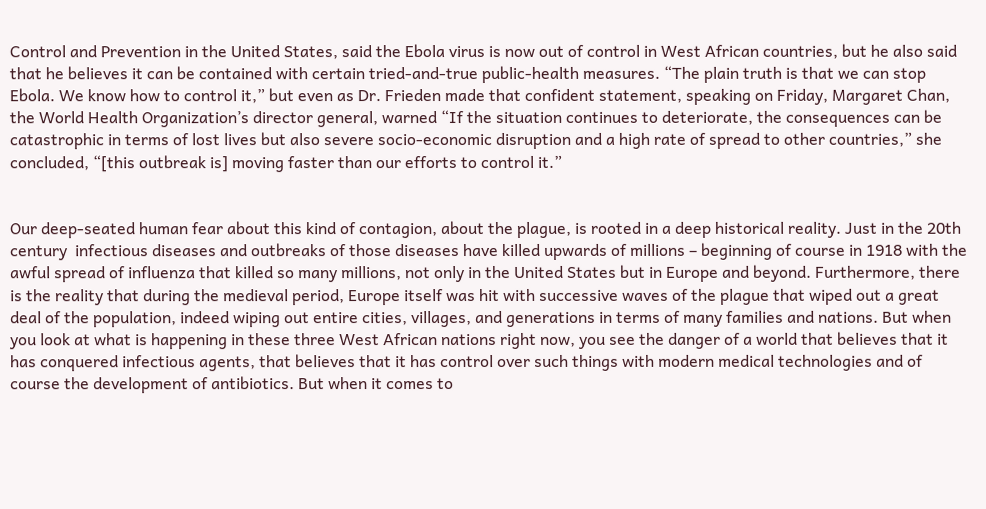Control and Prevention in the United States, said the Ebola virus is now out of control in West African countries, but he also said that he believes it can be contained with certain tried-and-true public-health measures. “The plain truth is that we can stop Ebola. We know how to control it,” but even as Dr. Frieden made that confident statement, speaking on Friday, Margaret Chan, the World Health Organization’s director general, warned “If the situation continues to deteriorate, the consequences can be catastrophic in terms of lost lives but also severe socio-economic disruption and a high rate of spread to other countries,” she concluded, “[this outbreak is] moving faster than our efforts to control it.”


Our deep-seated human fear about this kind of contagion, about the plague, is rooted in a deep historical reality. Just in the 20th century  infectious diseases and outbreaks of those diseases have killed upwards of millions – beginning of course in 1918 with the awful spread of influenza that killed so many millions, not only in the United States but in Europe and beyond. Furthermore, there is the reality that during the medieval period, Europe itself was hit with successive waves of the plague that wiped out a great deal of the population, indeed wiping out entire cities, villages, and generations in terms of many families and nations. But when you look at what is happening in these three West African nations right now, you see the danger of a world that believes that it has conquered infectious agents, that believes that it has control over such things with modern medical technologies and of course the development of antibiotics. But when it comes to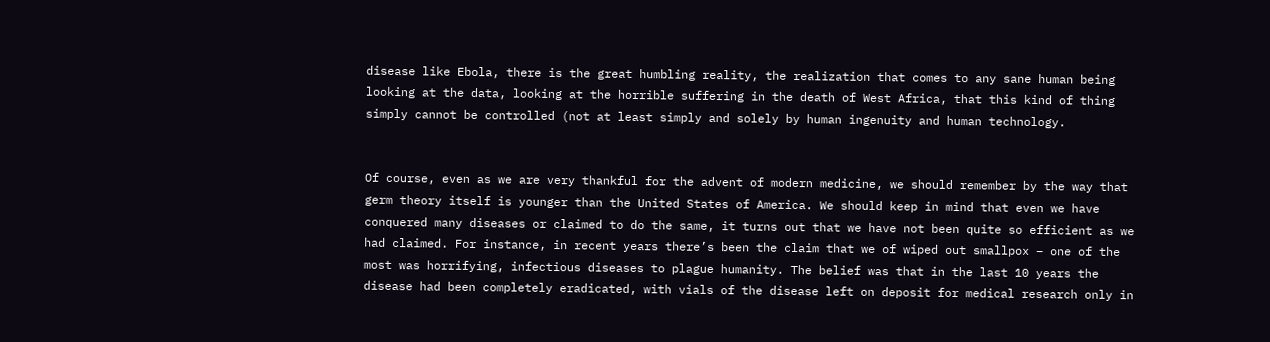disease like Ebola, there is the great humbling reality, the realization that comes to any sane human being looking at the data, looking at the horrible suffering in the death of West Africa, that this kind of thing simply cannot be controlled (not at least simply and solely by human ingenuity and human technology.


Of course, even as we are very thankful for the advent of modern medicine, we should remember by the way that germ theory itself is younger than the United States of America. We should keep in mind that even we have conquered many diseases or claimed to do the same, it turns out that we have not been quite so efficient as we had claimed. For instance, in recent years there’s been the claim that we of wiped out smallpox – one of the most was horrifying, infectious diseases to plague humanity. The belief was that in the last 10 years the disease had been completely eradicated, with vials of the disease left on deposit for medical research only in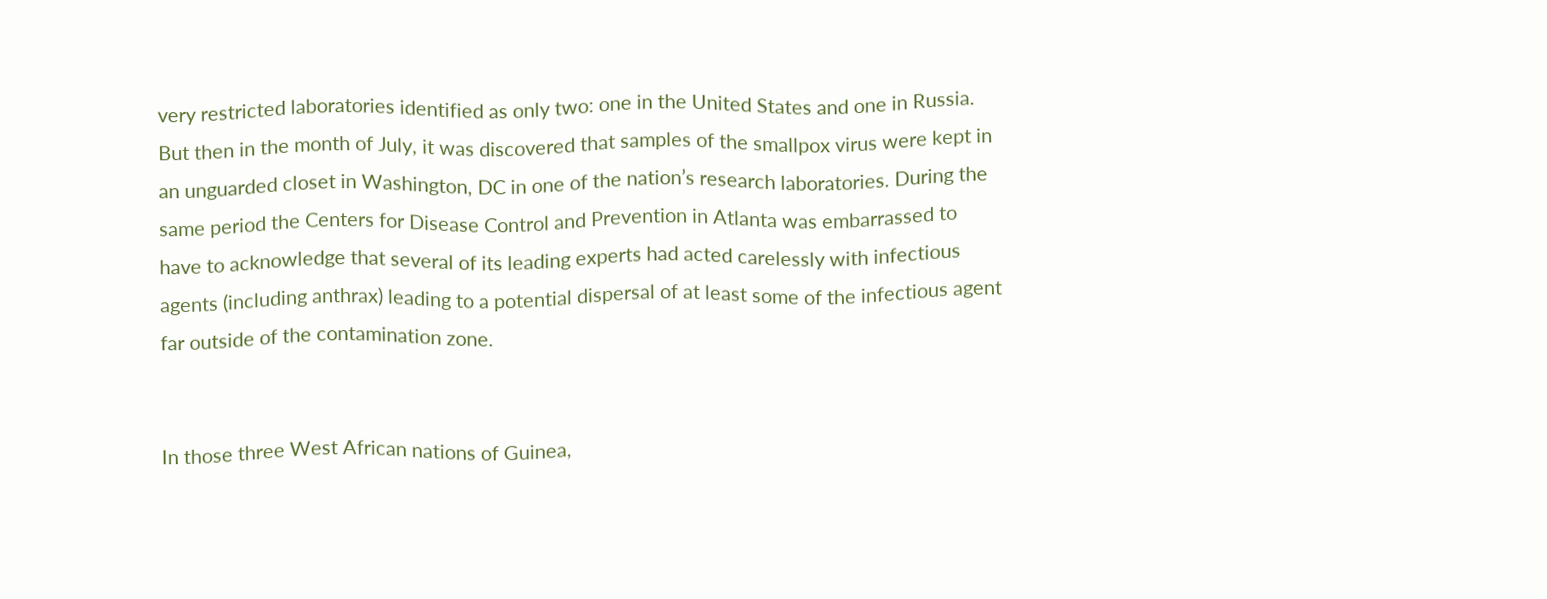very restricted laboratories identified as only two: one in the United States and one in Russia. But then in the month of July, it was discovered that samples of the smallpox virus were kept in an unguarded closet in Washington, DC in one of the nation’s research laboratories. During the same period the Centers for Disease Control and Prevention in Atlanta was embarrassed to have to acknowledge that several of its leading experts had acted carelessly with infectious agents (including anthrax) leading to a potential dispersal of at least some of the infectious agent far outside of the contamination zone.


In those three West African nations of Guinea,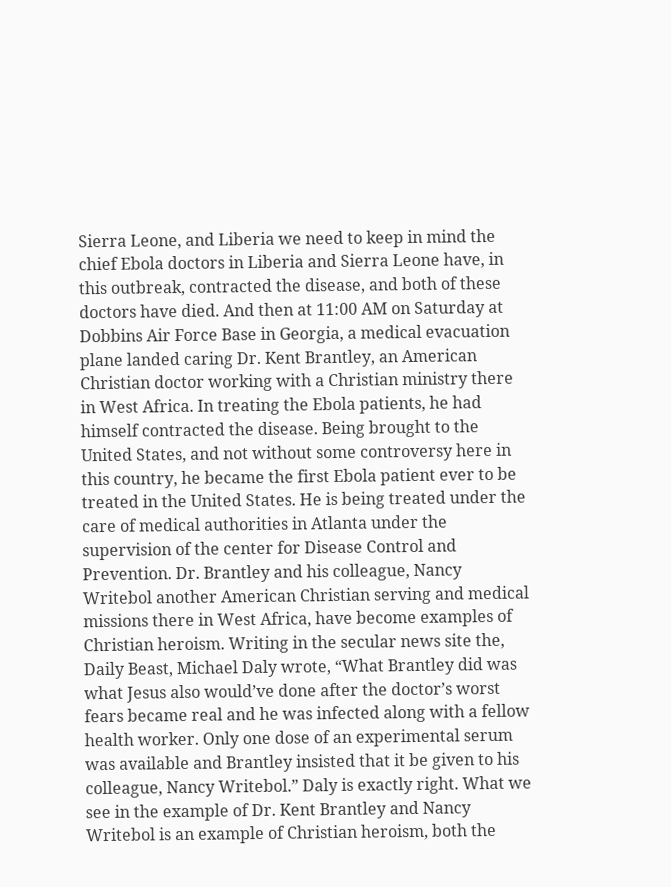Sierra Leone, and Liberia we need to keep in mind the chief Ebola doctors in Liberia and Sierra Leone have, in this outbreak, contracted the disease, and both of these doctors have died. And then at 11:00 AM on Saturday at Dobbins Air Force Base in Georgia, a medical evacuation plane landed caring Dr. Kent Brantley, an American Christian doctor working with a Christian ministry there in West Africa. In treating the Ebola patients, he had himself contracted the disease. Being brought to the United States, and not without some controversy here in this country, he became the first Ebola patient ever to be treated in the United States. He is being treated under the care of medical authorities in Atlanta under the supervision of the center for Disease Control and Prevention. Dr. Brantley and his colleague, Nancy Writebol another American Christian serving and medical missions there in West Africa, have become examples of Christian heroism. Writing in the secular news site the, Daily Beast, Michael Daly wrote, “What Brantley did was what Jesus also would’ve done after the doctor’s worst fears became real and he was infected along with a fellow health worker. Only one dose of an experimental serum was available and Brantley insisted that it be given to his colleague, Nancy Writebol.” Daly is exactly right. What we see in the example of Dr. Kent Brantley and Nancy Writebol is an example of Christian heroism, both the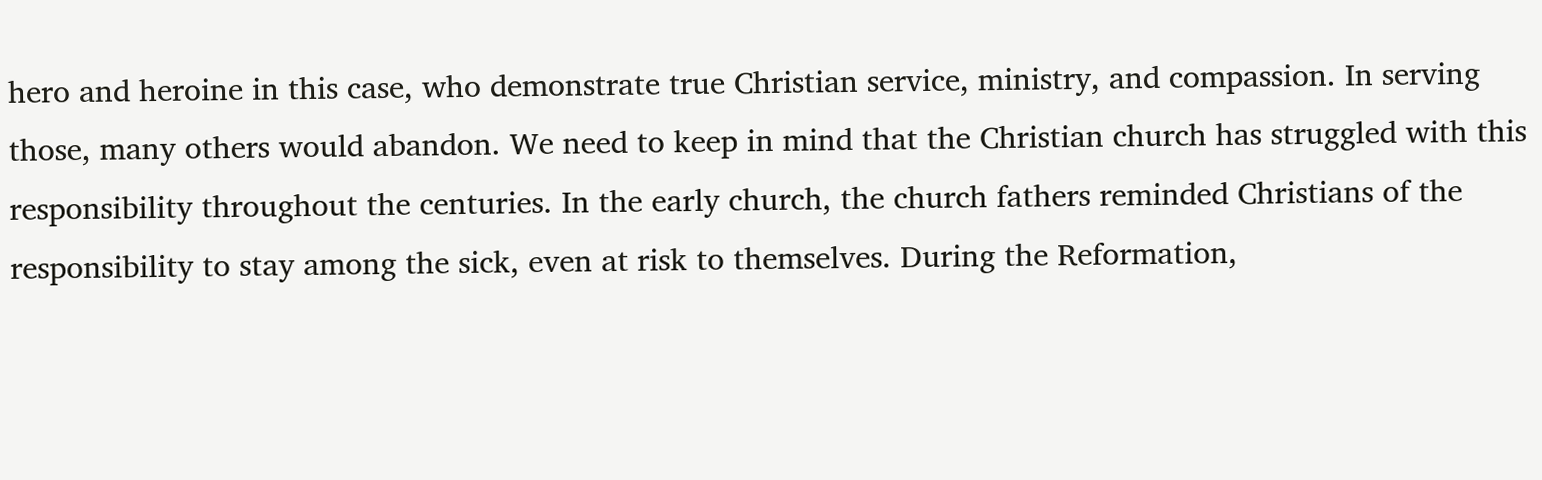hero and heroine in this case, who demonstrate true Christian service, ministry, and compassion. In serving those, many others would abandon. We need to keep in mind that the Christian church has struggled with this responsibility throughout the centuries. In the early church, the church fathers reminded Christians of the responsibility to stay among the sick, even at risk to themselves. During the Reformation,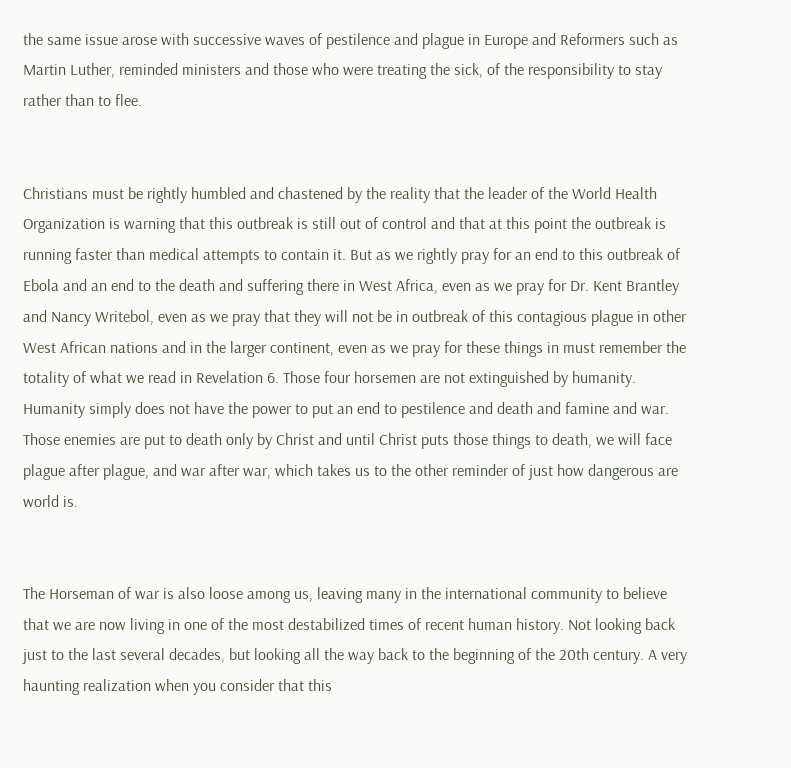the same issue arose with successive waves of pestilence and plague in Europe and Reformers such as Martin Luther, reminded ministers and those who were treating the sick, of the responsibility to stay rather than to flee.


Christians must be rightly humbled and chastened by the reality that the leader of the World Health Organization is warning that this outbreak is still out of control and that at this point the outbreak is running faster than medical attempts to contain it. But as we rightly pray for an end to this outbreak of Ebola and an end to the death and suffering there in West Africa, even as we pray for Dr. Kent Brantley and Nancy Writebol, even as we pray that they will not be in outbreak of this contagious plague in other West African nations and in the larger continent, even as we pray for these things in must remember the totality of what we read in Revelation 6. Those four horsemen are not extinguished by humanity. Humanity simply does not have the power to put an end to pestilence and death and famine and war. Those enemies are put to death only by Christ and until Christ puts those things to death, we will face plague after plague, and war after war, which takes us to the other reminder of just how dangerous are world is.


The Horseman of war is also loose among us, leaving many in the international community to believe that we are now living in one of the most destabilized times of recent human history. Not looking back just to the last several decades, but looking all the way back to the beginning of the 20th century. A very haunting realization when you consider that this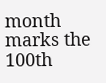month marks the 100th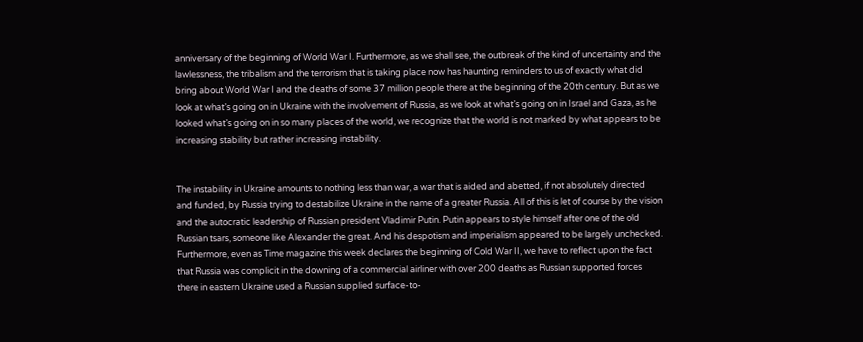anniversary of the beginning of World War I. Furthermore, as we shall see, the outbreak of the kind of uncertainty and the lawlessness, the tribalism and the terrorism that is taking place now has haunting reminders to us of exactly what did bring about World War I and the deaths of some 37 million people there at the beginning of the 20th century. But as we look at what’s going on in Ukraine with the involvement of Russia, as we look at what’s going on in Israel and Gaza, as he looked what’s going on in so many places of the world, we recognize that the world is not marked by what appears to be increasing stability but rather increasing instability.


The instability in Ukraine amounts to nothing less than war, a war that is aided and abetted, if not absolutely directed and funded, by Russia trying to destabilize Ukraine in the name of a greater Russia. All of this is let of course by the vision and the autocratic leadership of Russian president Vladimir Putin. Putin appears to style himself after one of the old Russian tsars, someone like Alexander the great. And his despotism and imperialism appeared to be largely unchecked. Furthermore, even as Time magazine this week declares the beginning of Cold War II, we have to reflect upon the fact that Russia was complicit in the downing of a commercial airliner with over 200 deaths as Russian supported forces there in eastern Ukraine used a Russian supplied surface-to-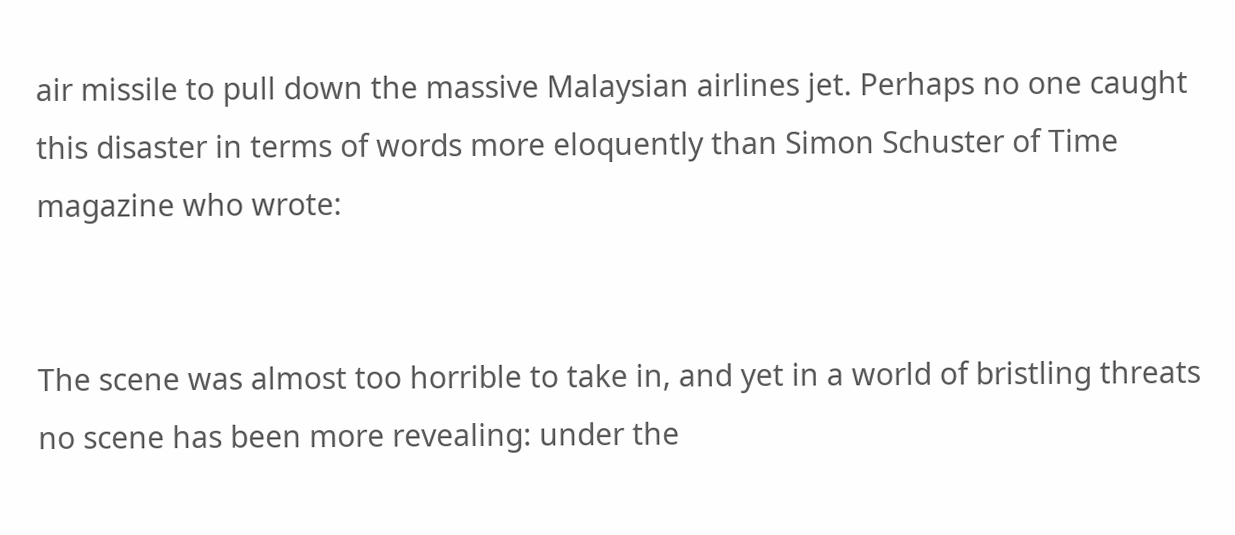air missile to pull down the massive Malaysian airlines jet. Perhaps no one caught this disaster in terms of words more eloquently than Simon Schuster of Time magazine who wrote:


The scene was almost too horrible to take in, and yet in a world of bristling threats no scene has been more revealing: under the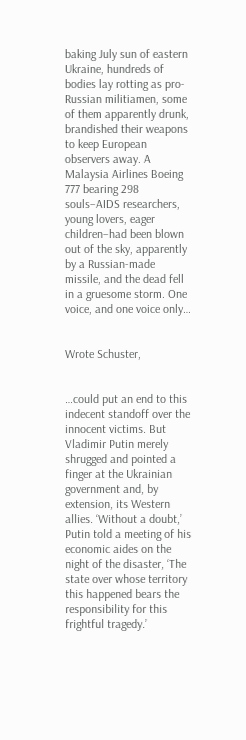baking July sun of eastern Ukraine, hundreds of bodies lay rotting as pro-Russian militiamen, some of them apparently drunk, brandished their weapons to keep European observers away. A Malaysia Airlines Boeing 777 bearing 298 souls–AIDS researchers, young lovers, eager children–had been blown out of the sky, apparently by a Russian-made missile, and the dead fell in a gruesome storm. One voice, and one voice only…


Wrote Schuster,


…could put an end to this indecent standoff over the innocent victims. But Vladimir Putin merely shrugged and pointed a finger at the Ukrainian government and, by extension, its Western allies. ‘Without a doubt,’ Putin told a meeting of his economic aides on the night of the disaster, ‘The state over whose territory this happened bears the responsibility for this frightful tragedy.’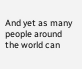And yet as many people around the world can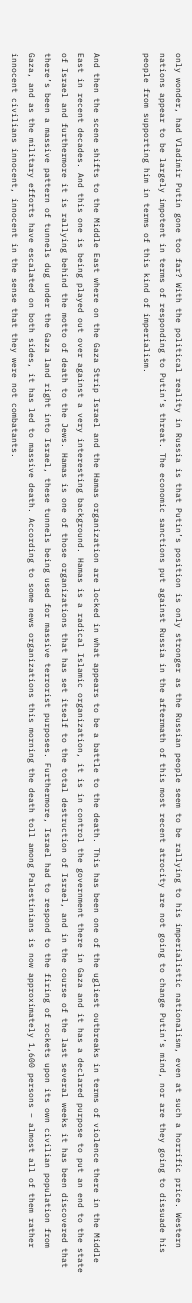only wonder, had Vladimir Putin gone too far? With the political reality in Russia is that Putin’s position is only stronger as the Russian people seem to be rallying to his imperialistic nationalism, even at such a horrific price. Western nations appear to be largely impotent in terms of responding to Putin’s threat. The economic sanctions put against Russia in the aftermath of this most recent atrocity are not going to change Putin’s mind, nor are they going to dissuade his people from supporting him in terms of this kind of imperialism.


And then the scene shifts to the Middle East where on the Gaza Strip Israel and the Hamas organization are locked in what appears to be a battle to the death. This has been one of the ugliest outbreaks in terms of violence there in the Middle East in recent decades. And this one is being played out over against a very interesting background. Hamas is a radical Islamic organization, it is in control the government there in Gaza and it has a declared purpose to put an end to the state of Israel and furthermore it is rallying behind the motto of death to the Jews. Hamas is one of those organizations that has set itself to the total destruction of Israel, and in the course of the last several weeks it has been discovered that there’s been a massive pattern of tunnels dug under the Gaza land right into Israel, these tunnels being used for massive terrorist purposes. Furthermore, Israel had to respond to the firing of rockets upon its own civilian population from Gaza, and as the military efforts have escalated on both sides, it has led to massive death. According to some news organizations this morning the death toll among Palestinians is now approximately 1,600 persons – almost all of them rather innocent civilians innocent, innocent in the sense that they were not combatants.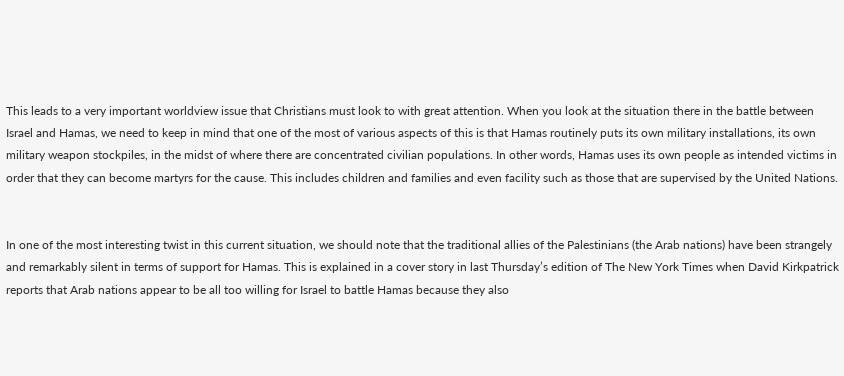This leads to a very important worldview issue that Christians must look to with great attention. When you look at the situation there in the battle between Israel and Hamas, we need to keep in mind that one of the most of various aspects of this is that Hamas routinely puts its own military installations, its own military weapon stockpiles, in the midst of where there are concentrated civilian populations. In other words, Hamas uses its own people as intended victims in order that they can become martyrs for the cause. This includes children and families and even facility such as those that are supervised by the United Nations.


In one of the most interesting twist in this current situation, we should note that the traditional allies of the Palestinians (the Arab nations) have been strangely and remarkably silent in terms of support for Hamas. This is explained in a cover story in last Thursday’s edition of The New York Times when David Kirkpatrick reports that Arab nations appear to be all too willing for Israel to battle Hamas because they also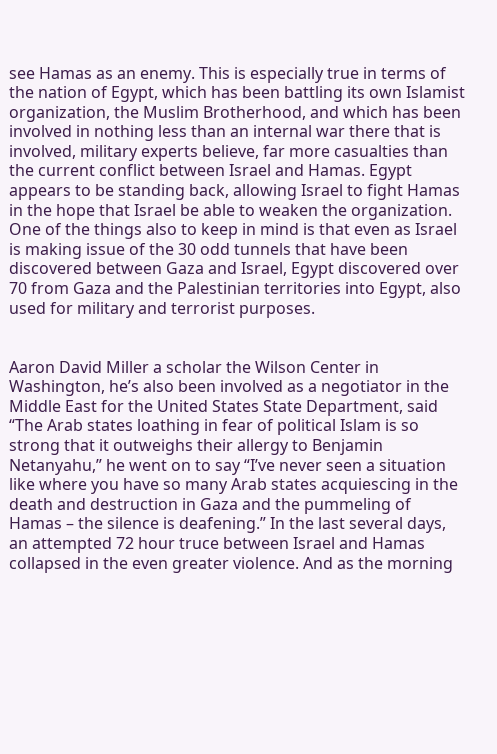see Hamas as an enemy. This is especially true in terms of the nation of Egypt, which has been battling its own Islamist organization, the Muslim Brotherhood, and which has been involved in nothing less than an internal war there that is involved, military experts believe, far more casualties than the current conflict between Israel and Hamas. Egypt appears to be standing back, allowing Israel to fight Hamas in the hope that Israel be able to weaken the organization. One of the things also to keep in mind is that even as Israel is making issue of the 30 odd tunnels that have been discovered between Gaza and Israel, Egypt discovered over 70 from Gaza and the Palestinian territories into Egypt, also used for military and terrorist purposes.


Aaron David Miller a scholar the Wilson Center in Washington, he’s also been involved as a negotiator in the Middle East for the United States State Department, said “The Arab states loathing in fear of political Islam is so strong that it outweighs their allergy to Benjamin Netanyahu,” he went on to say “I’ve never seen a situation like where you have so many Arab states acquiescing in the death and destruction in Gaza and the pummeling of Hamas – the silence is deafening.” In the last several days, an attempted 72 hour truce between Israel and Hamas collapsed in the even greater violence. And as the morning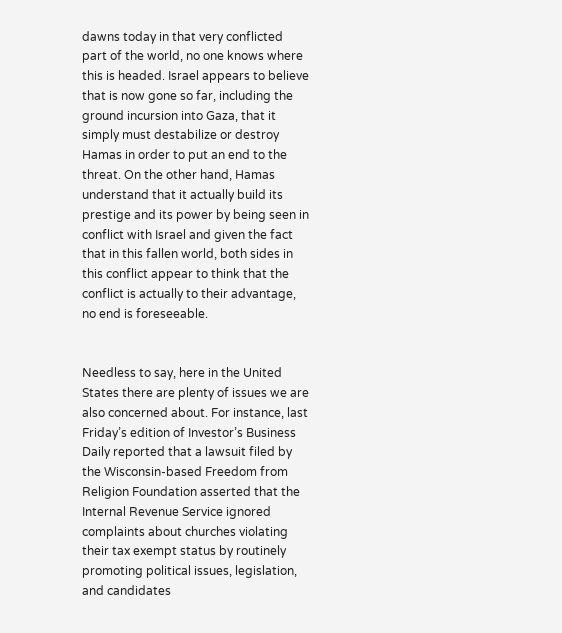dawns today in that very conflicted part of the world, no one knows where this is headed. Israel appears to believe that is now gone so far, including the ground incursion into Gaza, that it simply must destabilize or destroy Hamas in order to put an end to the threat. On the other hand, Hamas understand that it actually build its prestige and its power by being seen in conflict with Israel and given the fact that in this fallen world, both sides in this conflict appear to think that the conflict is actually to their advantage, no end is foreseeable.


Needless to say, here in the United States there are plenty of issues we are also concerned about. For instance, last Friday’s edition of Investor’s Business Daily reported that a lawsuit filed by the Wisconsin-based Freedom from Religion Foundation asserted that the Internal Revenue Service ignored complaints about churches violating their tax exempt status by routinely promoting political issues, legislation, and candidates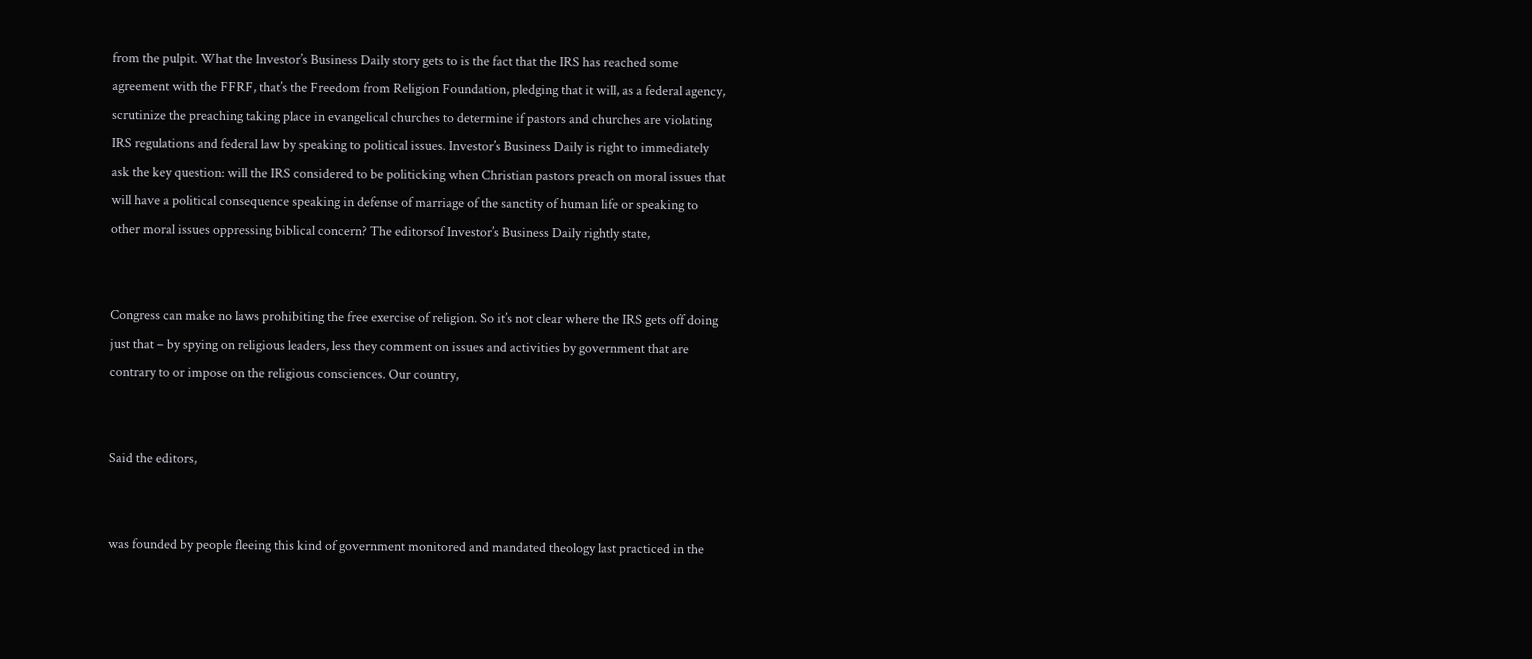from the pulpit. What the Investor’s Business Daily story gets to is the fact that the IRS has reached some agreement with the FFRF, that’s the Freedom from Religion Foundation, pledging that it will, as a federal agency, scrutinize the preaching taking place in evangelical churches to determine if pastors and churches are violating IRS regulations and federal law by speaking to political issues. Investor’s Business Daily is right to immediately ask the key question: will the IRS considered to be politicking when Christian pastors preach on moral issues that will have a political consequence speaking in defense of marriage of the sanctity of human life or speaking to other moral issues oppressing biblical concern? The editorsof Investor’s Business Daily rightly state,


Congress can make no laws prohibiting the free exercise of religion. So it’s not clear where the IRS gets off doing just that – by spying on religious leaders, less they comment on issues and activities by government that are contrary to or impose on the religious consciences. Our country,


Said the editors,


was founded by people fleeing this kind of government monitored and mandated theology last practiced in the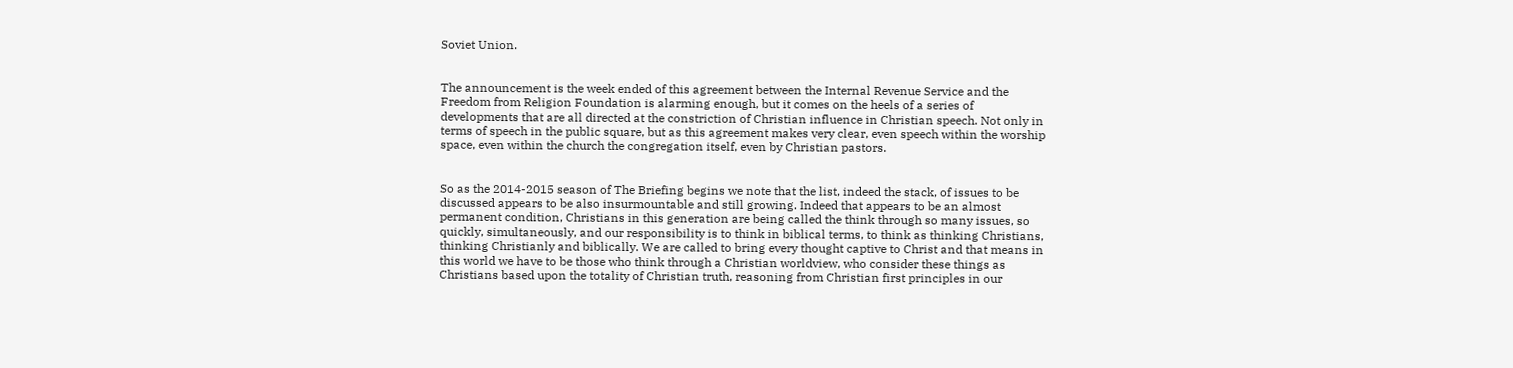Soviet Union.


The announcement is the week ended of this agreement between the Internal Revenue Service and the Freedom from Religion Foundation is alarming enough, but it comes on the heels of a series of developments that are all directed at the constriction of Christian influence in Christian speech. Not only in terms of speech in the public square, but as this agreement makes very clear, even speech within the worship space, even within the church the congregation itself, even by Christian pastors.


So as the 2014-2015 season of The Briefing begins we note that the list, indeed the stack, of issues to be discussed appears to be also insurmountable and still growing. Indeed that appears to be an almost permanent condition, Christians in this generation are being called the think through so many issues, so quickly, simultaneously, and our responsibility is to think in biblical terms, to think as thinking Christians, thinking Christianly and biblically. We are called to bring every thought captive to Christ and that means in this world we have to be those who think through a Christian worldview, who consider these things as Christians based upon the totality of Christian truth, reasoning from Christian first principles in our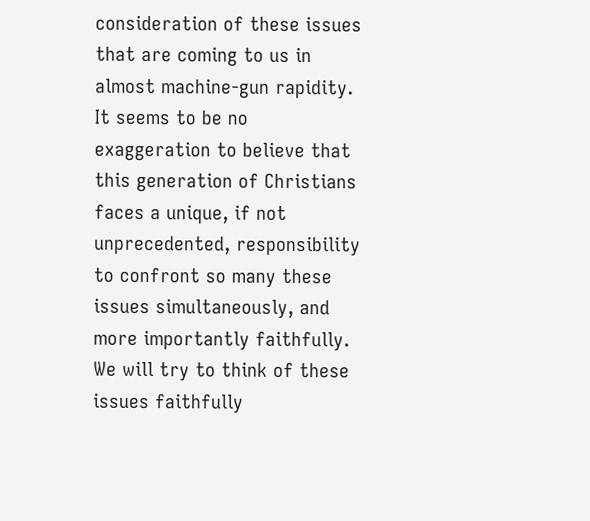consideration of these issues that are coming to us in almost machine-gun rapidity. It seems to be no exaggeration to believe that this generation of Christians faces a unique, if not unprecedented, responsibility to confront so many these issues simultaneously, and more importantly faithfully. We will try to think of these issues faithfully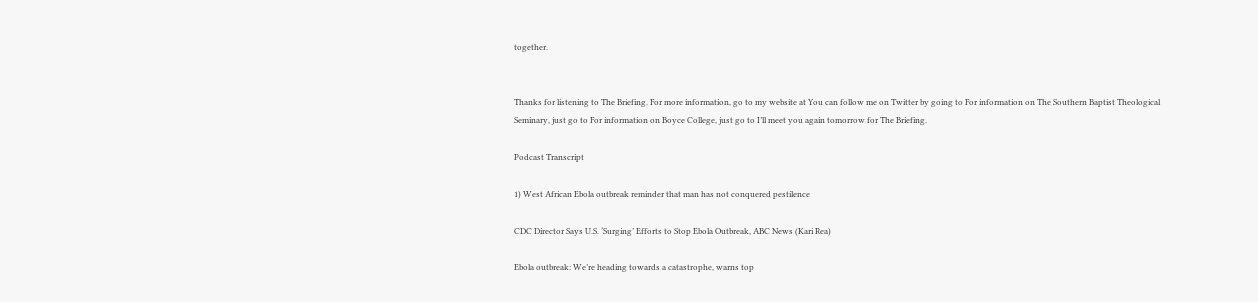together.


Thanks for listening to The Briefing. For more information, go to my website at You can follow me on Twitter by going to For information on The Southern Baptist Theological Seminary, just go to For information on Boyce College, just go to I’ll meet you again tomorrow for The Briefing.

Podcast Transcript

1) West African Ebola outbreak reminder that man has not conquered pestilence

CDC Director Says U.S. ‘Surging’ Efforts to Stop Ebola Outbreak, ABC News (Kari Rea)

Ebola outbreak: We’re heading towards a catastrophe, warns top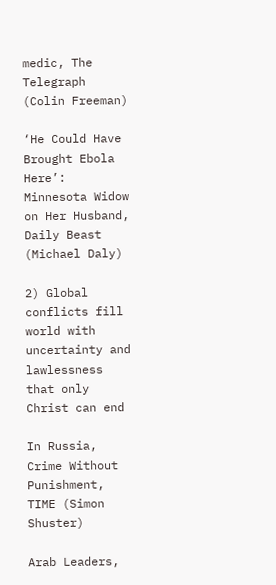medic, The Telegraph (Colin Freeman)

‘He Could Have Brought Ebola Here’: Minnesota Widow on Her Husband, Daily Beast (Michael Daly)

2) Global conflicts fill world with uncertainty and lawlessness that only Christ can end

In Russia, Crime Without Punishment, TIME (Simon Shuster)

Arab Leaders,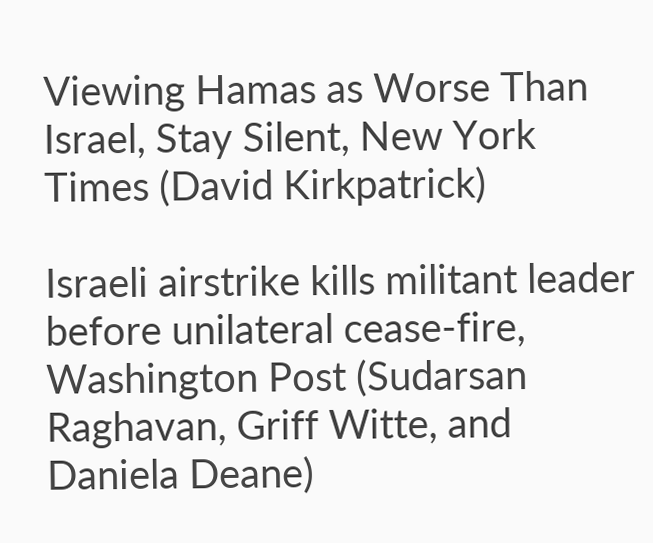Viewing Hamas as Worse Than Israel, Stay Silent, New York Times (David Kirkpatrick)

Israeli airstrike kills militant leader before unilateral cease-fire, Washington Post (Sudarsan Raghavan, Griff Witte, and Daniela Deane)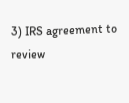3) IRS agreement to review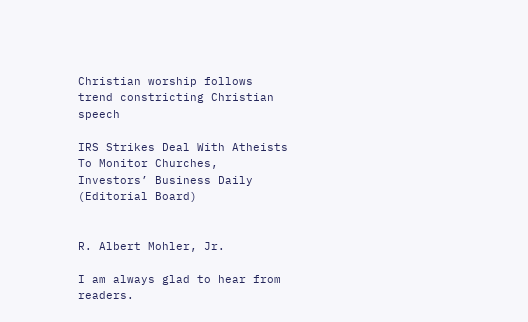Christian worship follows trend constricting Christian speech

IRS Strikes Deal With Atheists To Monitor Churches, Investors’ Business Daily (Editorial Board)


R. Albert Mohler, Jr.

I am always glad to hear from readers.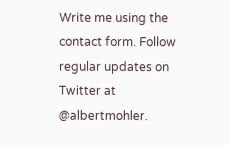Write me using the contact form. Follow regular updates on Twitter at @albertmohler.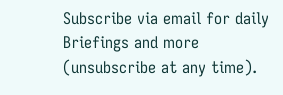Subscribe via email for daily Briefings and more (unsubscribe at any time).